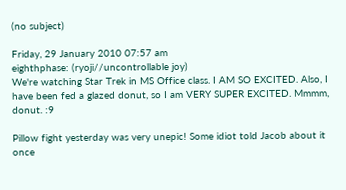(no subject)

Friday, 29 January 2010 07:57 am
eighthphase: (ryoji//uncontrollable joy)
We're watching Star Trek in MS Office class. I AM SO EXCITED. Also, I have been fed a glazed donut, so I am VERY SUPER EXCITED. Mmmm, donut. :9

Pillow fight yesterday was very unepic! Some idiot told Jacob about it once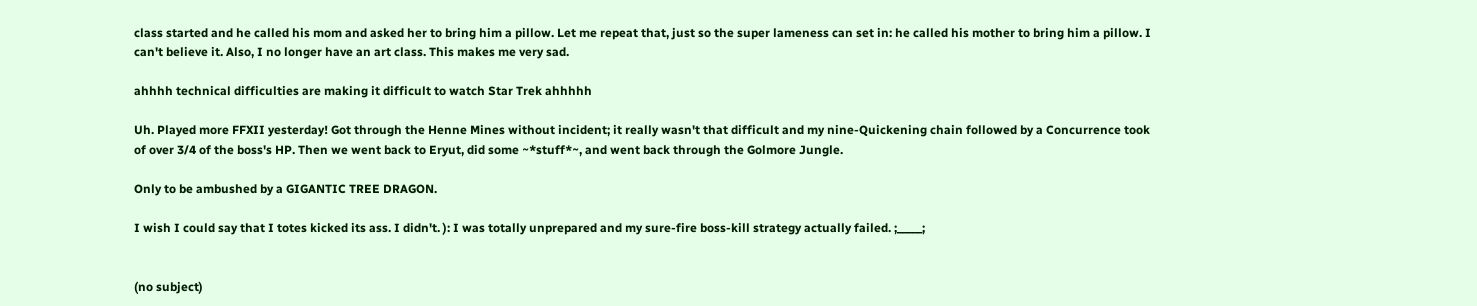class started and he called his mom and asked her to bring him a pillow. Let me repeat that, just so the super lameness can set in: he called his mother to bring him a pillow. I can't believe it. Also, I no longer have an art class. This makes me very sad.

ahhhh technical difficulties are making it difficult to watch Star Trek ahhhhh

Uh. Played more FFXII yesterday! Got through the Henne Mines without incident; it really wasn't that difficult and my nine-Quickening chain followed by a Concurrence took of over 3/4 of the boss's HP. Then we went back to Eryut, did some ~*stuff*~, and went back through the Golmore Jungle.

Only to be ambushed by a GIGANTIC TREE DRAGON.

I wish I could say that I totes kicked its ass. I didn't. ): I was totally unprepared and my sure-fire boss-kill strategy actually failed. ;_____;


(no subject)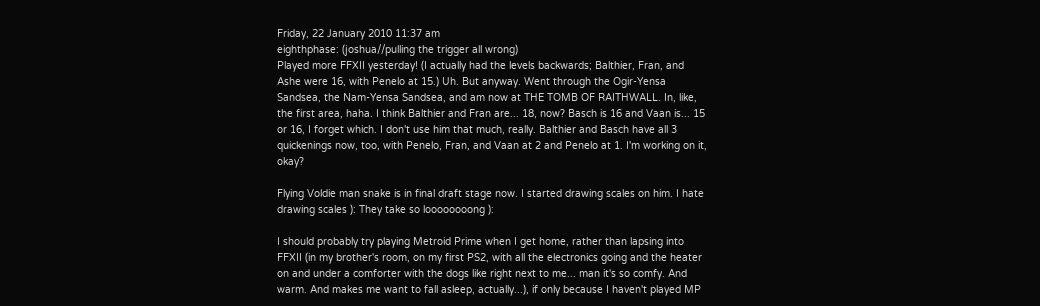Friday, 22 January 2010 11:37 am
eighthphase: (joshua//pulling the trigger all wrong)
Played more FFXII yesterday! (I actually had the levels backwards; Balthier, Fran, and Ashe were 16, with Penelo at 15.) Uh. But anyway. Went through the Ogir-Yensa Sandsea, the Nam-Yensa Sandsea, and am now at THE TOMB OF RAITHWALL. In, like, the first area, haha. I think Balthier and Fran are... 18, now? Basch is 16 and Vaan is... 15 or 16, I forget which. I don't use him that much, really. Balthier and Basch have all 3 quickenings now, too, with Penelo, Fran, and Vaan at 2 and Penelo at 1. I'm working on it, okay?

Flying Voldie man snake is in final draft stage now. I started drawing scales on him. I hate drawing scales ): They take so loooooooong ):

I should probably try playing Metroid Prime when I get home, rather than lapsing into FFXII (in my brother's room, on my first PS2, with all the electronics going and the heater on and under a comforter with the dogs like right next to me... man it's so comfy. And warm. And makes me want to fall asleep, actually...), if only because I haven't played MP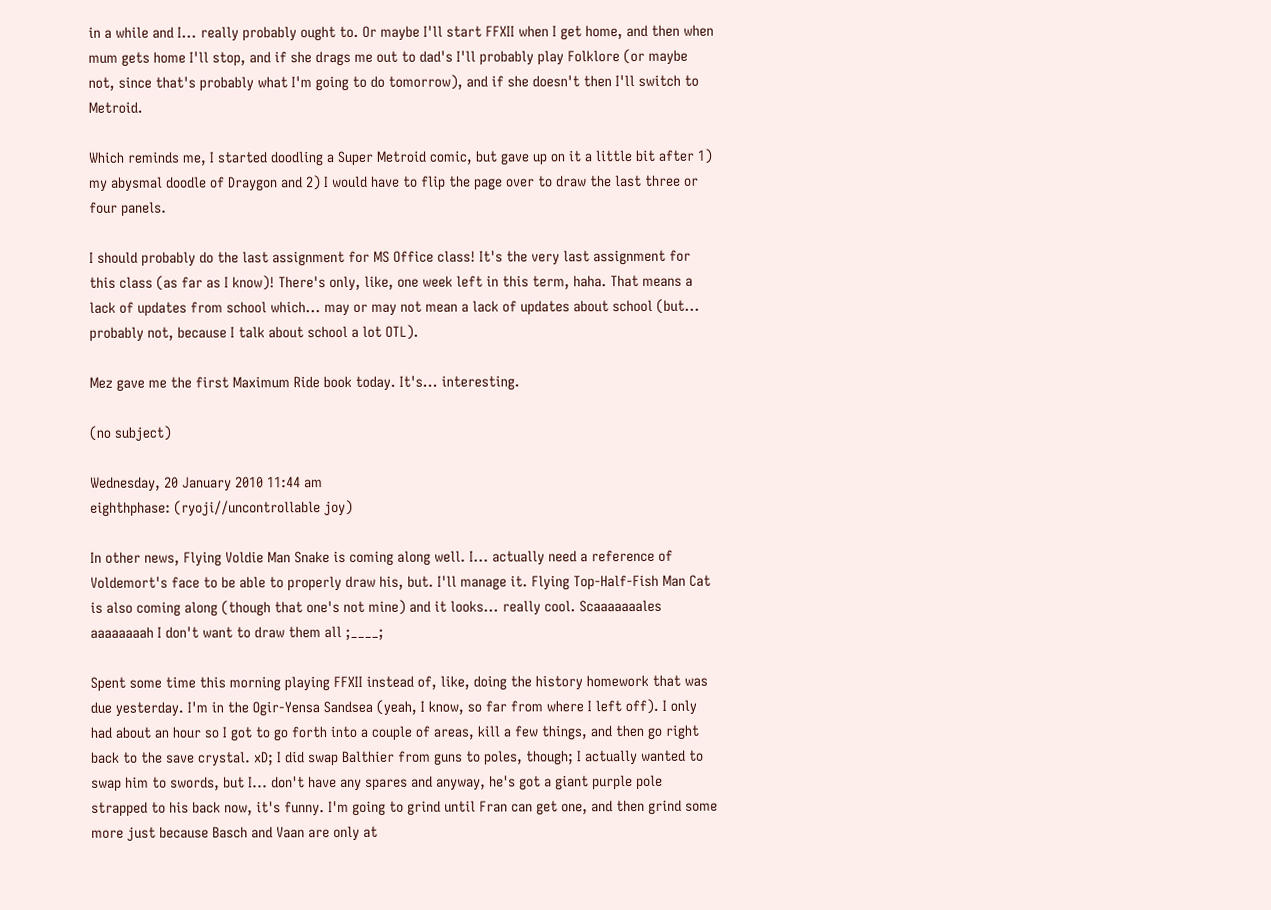in a while and I... really probably ought to. Or maybe I'll start FFXII when I get home, and then when mum gets home I'll stop, and if she drags me out to dad's I'll probably play Folklore (or maybe not, since that's probably what I'm going to do tomorrow), and if she doesn't then I'll switch to Metroid.

Which reminds me, I started doodling a Super Metroid comic, but gave up on it a little bit after 1) my abysmal doodle of Draygon and 2) I would have to flip the page over to draw the last three or four panels.

I should probably do the last assignment for MS Office class! It's the very last assignment for this class (as far as I know)! There's only, like, one week left in this term, haha. That means a lack of updates from school which... may or may not mean a lack of updates about school (but... probably not, because I talk about school a lot OTL).

Mez gave me the first Maximum Ride book today. It's... interesting.

(no subject)

Wednesday, 20 January 2010 11:44 am
eighthphase: (ryoji//uncontrollable joy)

In other news, Flying Voldie Man Snake is coming along well. I... actually need a reference of Voldemort's face to be able to properly draw his, but. I'll manage it. Flying Top-Half-Fish Man Cat is also coming along (though that one's not mine) and it looks... really cool. Scaaaaaaales aaaaaaaah I don't want to draw them all ;____;

Spent some time this morning playing FFXII instead of, like, doing the history homework that was due yesterday. I'm in the Ogir-Yensa Sandsea (yeah, I know, so far from where I left off). I only had about an hour so I got to go forth into a couple of areas, kill a few things, and then go right back to the save crystal. xD; I did swap Balthier from guns to poles, though; I actually wanted to swap him to swords, but I... don't have any spares and anyway, he's got a giant purple pole strapped to his back now, it's funny. I'm going to grind until Fran can get one, and then grind some more just because Basch and Vaan are only at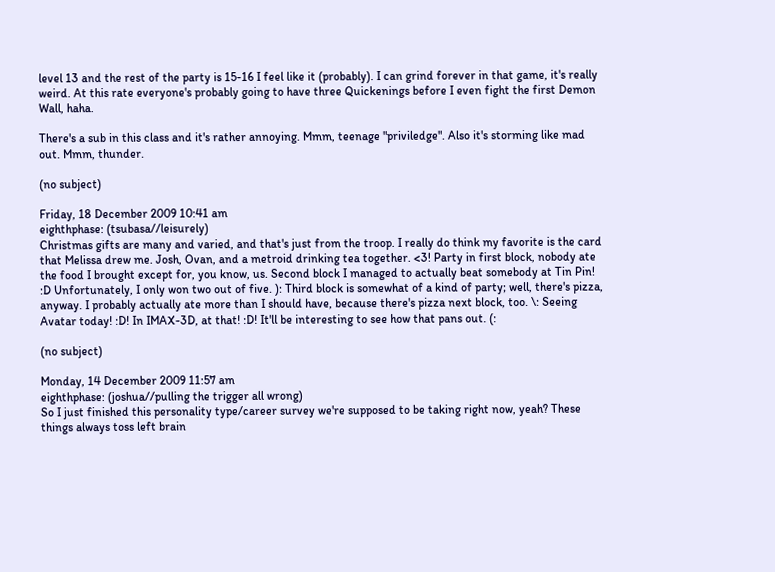level 13 and the rest of the party is 15-16 I feel like it (probably). I can grind forever in that game, it's really weird. At this rate everyone's probably going to have three Quickenings before I even fight the first Demon Wall, haha.

There's a sub in this class and it's rather annoying. Mmm, teenage "priviledge". Also it's storming like mad out. Mmm, thunder.

(no subject)

Friday, 18 December 2009 10:41 am
eighthphase: (tsubasa//leisurely)
Christmas gifts are many and varied, and that's just from the troop. I really do think my favorite is the card that Melissa drew me. Josh, Ovan, and a metroid drinking tea together. <3! Party in first block, nobody ate the food I brought except for, you know, us. Second block I managed to actually beat somebody at Tin Pin! :D Unfortunately, I only won two out of five. ): Third block is somewhat of a kind of party; well, there's pizza, anyway. I probably actually ate more than I should have, because there's pizza next block, too. \: Seeing Avatar today! :D! In IMAX-3D, at that! :D! It'll be interesting to see how that pans out. (:

(no subject)

Monday, 14 December 2009 11:57 am
eighthphase: (joshua//pulling the trigger all wrong)
So I just finished this personality type/career survey we're supposed to be taking right now, yeah? These things always toss left brain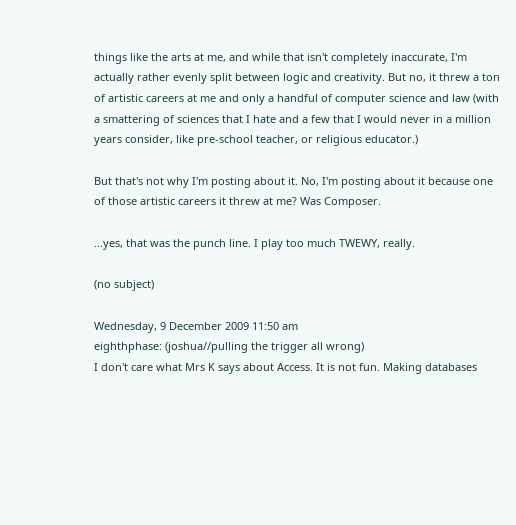things like the arts at me, and while that isn't completely inaccurate, I'm actually rather evenly split between logic and creativity. But no, it threw a ton of artistic careers at me and only a handful of computer science and law (with a smattering of sciences that I hate and a few that I would never in a million years consider, like pre-school teacher, or religious educator.)

But that's not why I'm posting about it. No, I'm posting about it because one of those artistic careers it threw at me? Was Composer.

...yes, that was the punch line. I play too much TWEWY, really.

(no subject)

Wednesday, 9 December 2009 11:50 am
eighthphase: (joshua//pulling the trigger all wrong)
I don't care what Mrs K says about Access. It is not fun. Making databases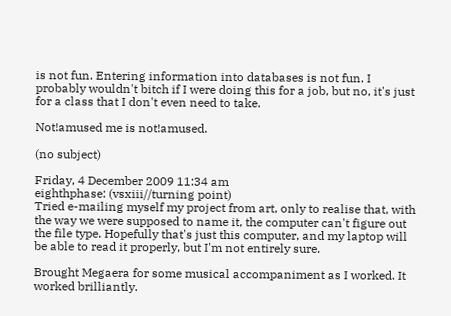is not fun. Entering information into databases is not fun. I probably wouldn't bitch if I were doing this for a job, but no, it's just for a class that I don't even need to take.

Not!amused me is not!amused.

(no subject)

Friday, 4 December 2009 11:34 am
eighthphase: (vsxiii//turning point)
Tried e-mailing myself my project from art, only to realise that, with the way we were supposed to name it, the computer can't figure out the file type. Hopefully that's just this computer, and my laptop will be able to read it properly, but I'm not entirely sure.

Brought Megaera for some musical accompaniment as I worked. It worked brilliantly.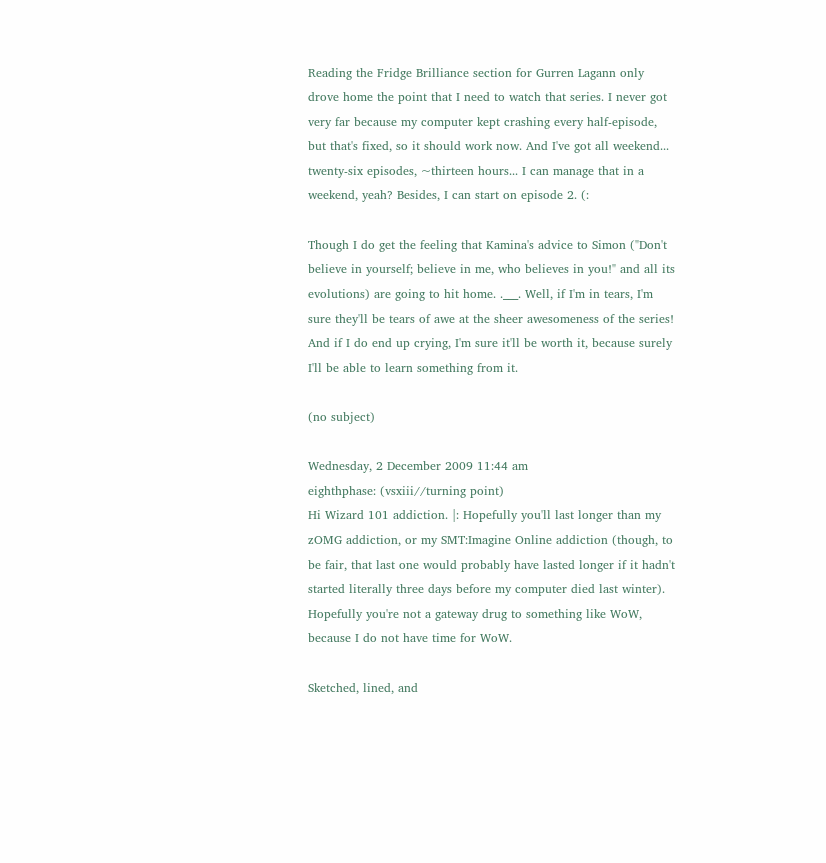Reading the Fridge Brilliance section for Gurren Lagann only drove home the point that I need to watch that series. I never got very far because my computer kept crashing every half-episode, but that's fixed, so it should work now. And I've got all weekend... twenty-six episodes, ~thirteen hours... I can manage that in a weekend, yeah? Besides, I can start on episode 2. (:

Though I do get the feeling that Kamina's advice to Simon ("Don't believe in yourself; believe in me, who believes in you!" and all its evolutions) are going to hit home. .___. Well, if I'm in tears, I'm sure they'll be tears of awe at the sheer awesomeness of the series! And if I do end up crying, I'm sure it'll be worth it, because surely I'll be able to learn something from it.

(no subject)

Wednesday, 2 December 2009 11:44 am
eighthphase: (vsxiii//turning point)
Hi Wizard 101 addiction. |: Hopefully you'll last longer than my zOMG addiction, or my SMT:Imagine Online addiction (though, to be fair, that last one would probably have lasted longer if it hadn't started literally three days before my computer died last winter). Hopefully you're not a gateway drug to something like WoW, because I do not have time for WoW.

Sketched, lined, and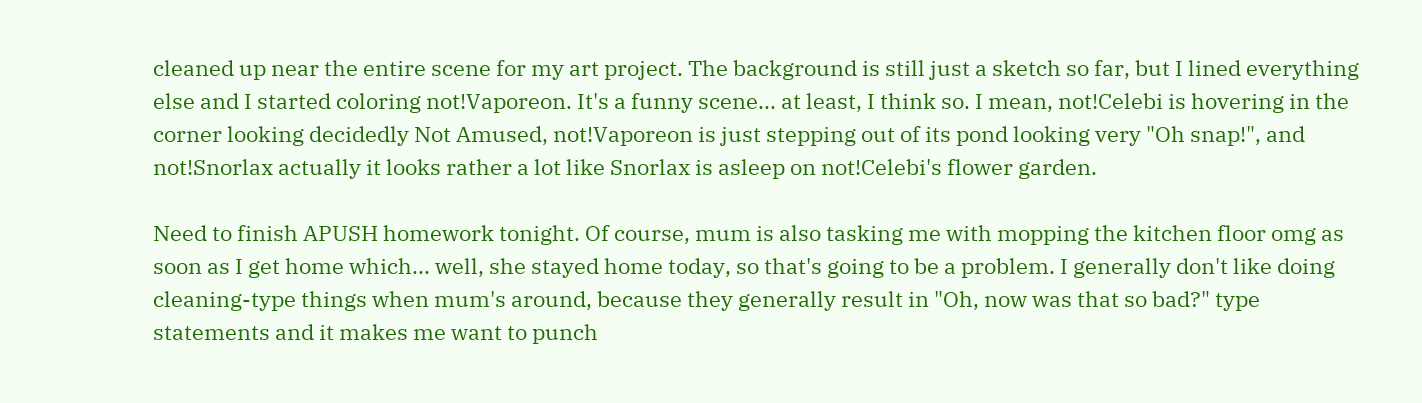cleaned up near the entire scene for my art project. The background is still just a sketch so far, but I lined everything else and I started coloring not!Vaporeon. It's a funny scene... at least, I think so. I mean, not!Celebi is hovering in the corner looking decidedly Not Amused, not!Vaporeon is just stepping out of its pond looking very "Oh snap!", and not!Snorlax actually it looks rather a lot like Snorlax is asleep on not!Celebi's flower garden.

Need to finish APUSH homework tonight. Of course, mum is also tasking me with mopping the kitchen floor omg as soon as I get home which... well, she stayed home today, so that's going to be a problem. I generally don't like doing cleaning-type things when mum's around, because they generally result in "Oh, now was that so bad?" type statements and it makes me want to punch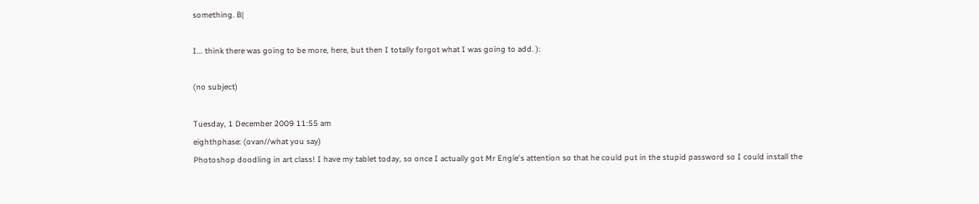something. B|

I... think there was going to be more, here, but then I totally forgot what I was going to add. ):

(no subject)

Tuesday, 1 December 2009 11:55 am
eighthphase: (ovan//what you say)
Photoshop doodling in art class! I have my tablet today, so once I actually got Mr Engle's attention so that he could put in the stupid password so I could install the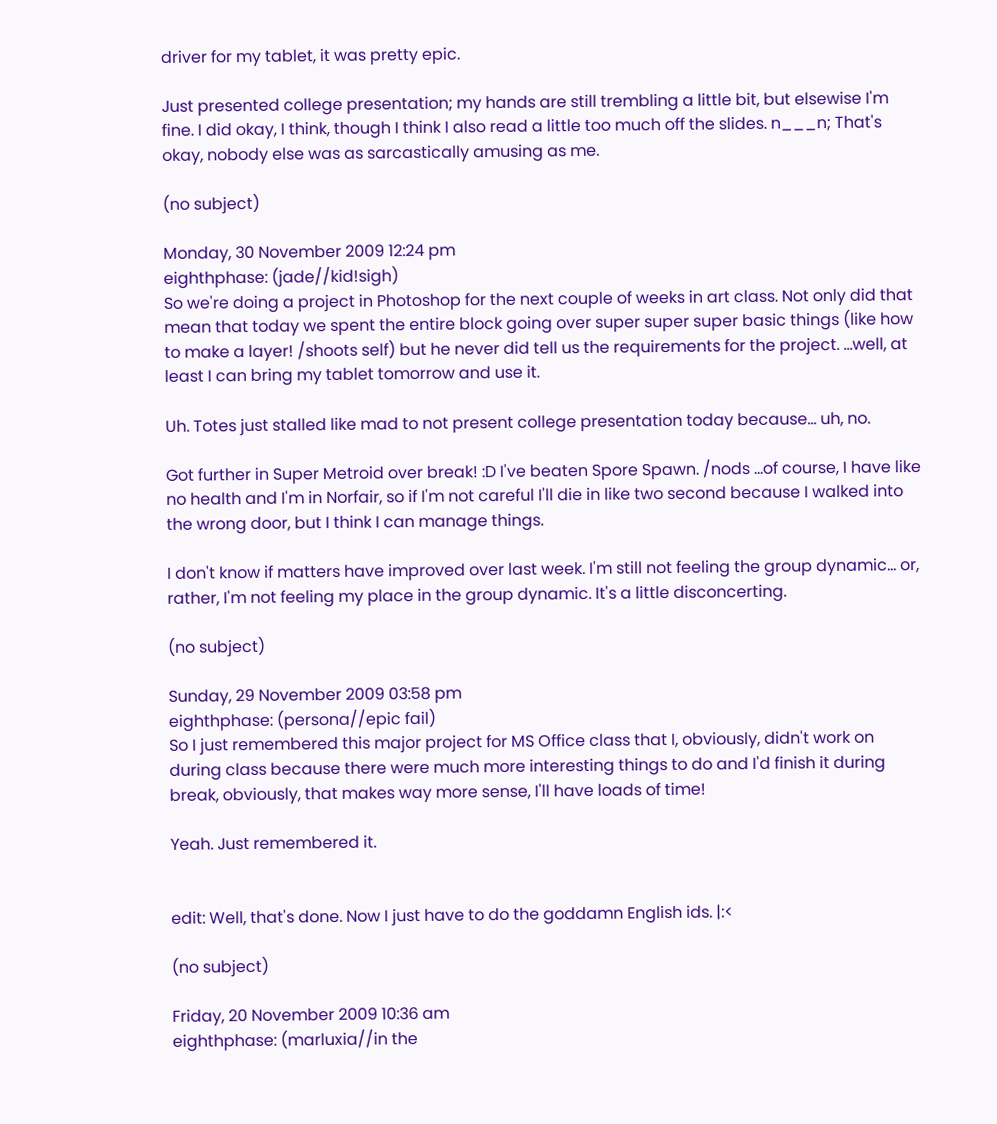driver for my tablet, it was pretty epic.

Just presented college presentation; my hands are still trembling a little bit, but elsewise I'm fine. I did okay, I think, though I think I also read a little too much off the slides. n___n; That's okay, nobody else was as sarcastically amusing as me.

(no subject)

Monday, 30 November 2009 12:24 pm
eighthphase: (jade//kid!sigh)
So we're doing a project in Photoshop for the next couple of weeks in art class. Not only did that mean that today we spent the entire block going over super super super basic things (like how to make a layer! /shoots self) but he never did tell us the requirements for the project. ...well, at least I can bring my tablet tomorrow and use it.

Uh. Totes just stalled like mad to not present college presentation today because... uh, no.

Got further in Super Metroid over break! :D I've beaten Spore Spawn. /nods ...of course, I have like no health and I'm in Norfair, so if I'm not careful I'll die in like two second because I walked into the wrong door, but I think I can manage things.

I don't know if matters have improved over last week. I'm still not feeling the group dynamic... or, rather, I'm not feeling my place in the group dynamic. It's a little disconcerting.

(no subject)

Sunday, 29 November 2009 03:58 pm
eighthphase: (persona//epic fail)
So I just remembered this major project for MS Office class that I, obviously, didn't work on during class because there were much more interesting things to do and I'd finish it during break, obviously, that makes way more sense, I'll have loads of time!

Yeah. Just remembered it.


edit: Well, that's done. Now I just have to do the goddamn English ids. |:<

(no subject)

Friday, 20 November 2009 10:36 am
eighthphase: (marluxia//in the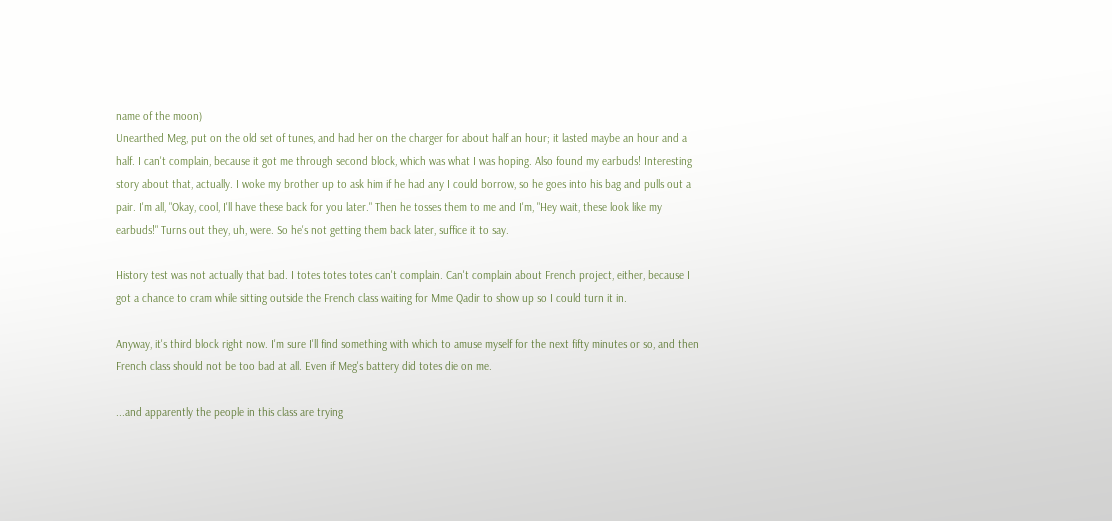name of the moon)
Unearthed Meg, put on the old set of tunes, and had her on the charger for about half an hour; it lasted maybe an hour and a half. I can't complain, because it got me through second block, which was what I was hoping. Also found my earbuds! Interesting story about that, actually. I woke my brother up to ask him if he had any I could borrow, so he goes into his bag and pulls out a pair. I'm all, "Okay, cool, I'll have these back for you later." Then he tosses them to me and I'm, "Hey wait, these look like my earbuds!" Turns out they, uh, were. So he's not getting them back later, suffice it to say.

History test was not actually that bad. I totes totes totes can't complain. Can't complain about French project, either, because I got a chance to cram while sitting outside the French class waiting for Mme Qadir to show up so I could turn it in.

Anyway, it's third block right now. I'm sure I'll find something with which to amuse myself for the next fifty minutes or so, and then French class should not be too bad at all. Even if Meg's battery did totes die on me.

...and apparently the people in this class are trying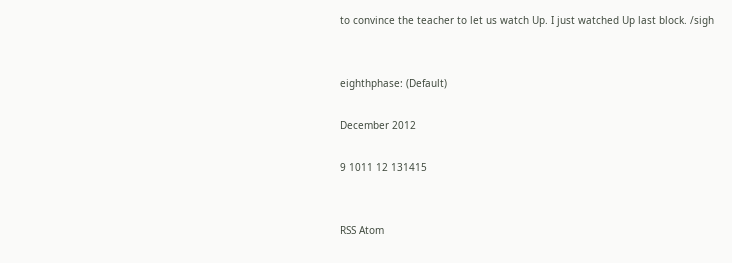to convince the teacher to let us watch Up. I just watched Up last block. /sigh


eighthphase: (Default)

December 2012

9 1011 12 131415


RSS Atom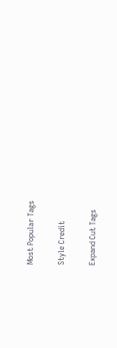Most Popular Tags

Style Credit

Expand Cut Tags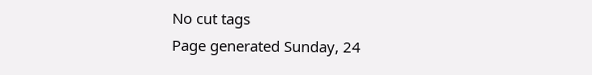No cut tags
Page generated Sunday, 24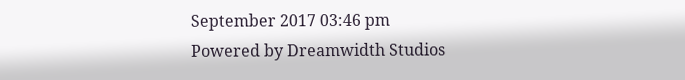September 2017 03:46 pm
Powered by Dreamwidth Studios